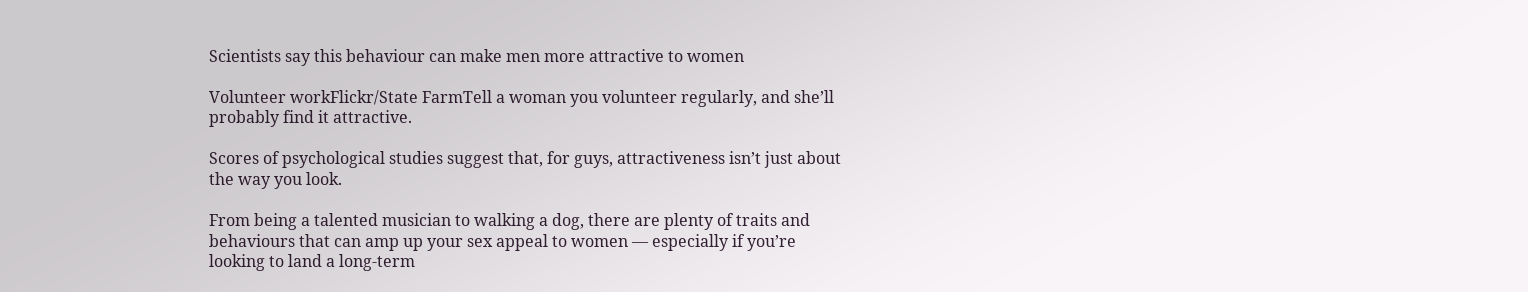Scientists say this behaviour can make men more attractive to women

Volunteer workFlickr/State FarmTell a woman you volunteer regularly, and she’ll probably find it attractive.

Scores of psychological studies suggest that, for guys, attractiveness isn’t just about the way you look.

From being a talented musician to walking a dog, there are plenty of traits and behaviours that can amp up your sex appeal to women — especially if you’re looking to land a long-term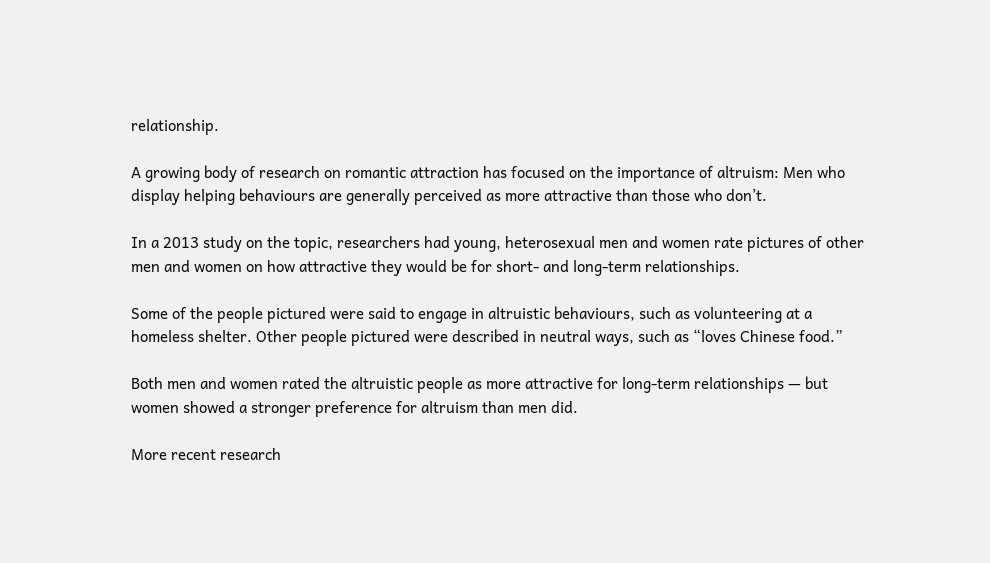relationship.

A growing body of research on romantic attraction has focused on the importance of altruism: Men who display helping behaviours are generally perceived as more attractive than those who don’t.

In a 2013 study on the topic, researchers had young, heterosexual men and women rate pictures of other men and women on how attractive they would be for short- and long-term relationships.

Some of the people pictured were said to engage in altruistic behaviours, such as volunteering at a homeless shelter. Other people pictured were described in neutral ways, such as “loves Chinese food.”

Both men and women rated the altruistic people as more attractive for long-term relationships — but women showed a stronger preference for altruism than men did.

More recent research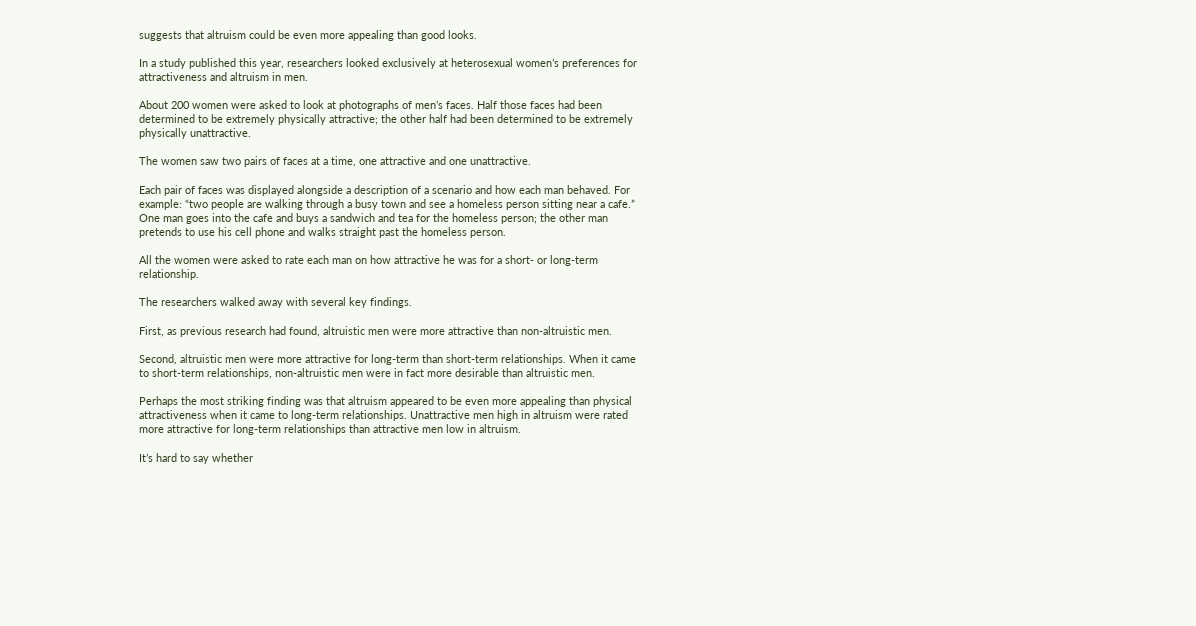suggests that altruism could be even more appealing than good looks.

In a study published this year, researchers looked exclusively at heterosexual women’s preferences for attractiveness and altruism in men.

About 200 women were asked to look at photographs of men’s faces. Half those faces had been determined to be extremely physically attractive; the other half had been determined to be extremely physically unattractive.

The women saw two pairs of faces at a time, one attractive and one unattractive.

Each pair of faces was displayed alongside a description of a scenario and how each man behaved. For example: “two people are walking through a busy town and see a homeless person sitting near a cafe.” One man goes into the cafe and buys a sandwich and tea for the homeless person; the other man pretends to use his cell phone and walks straight past the homeless person.

All the women were asked to rate each man on how attractive he was for a short- or long-term relationship.

The researchers walked away with several key findings.

First, as previous research had found, altruistic men were more attractive than non-altruistic men.

Second, altruistic men were more attractive for long-term than short-term relationships. When it came to short-term relationships, non-altruistic men were in fact more desirable than altruistic men.

Perhaps the most striking finding was that altruism appeared to be even more appealing than physical attractiveness when it came to long-term relationships. Unattractive men high in altruism were rated more attractive for long-term relationships than attractive men low in altruism.

It’s hard to say whether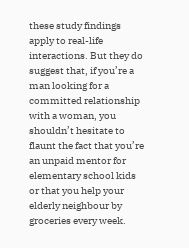these study findings apply to real-life interactions. But they do suggest that, if you’re a man looking for a committed relationship with a woman, you shouldn’t hesitate to flaunt the fact that you’re an unpaid mentor for elementary school kids or that you help your elderly neighbour by groceries every week.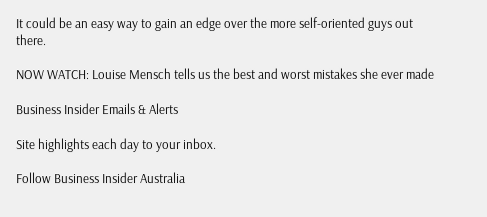It could be an easy way to gain an edge over the more self-oriented guys out there.

NOW WATCH: Louise Mensch tells us the best and worst mistakes she ever made

Business Insider Emails & Alerts

Site highlights each day to your inbox.

Follow Business Insider Australia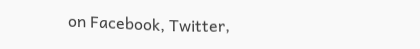on Facebook, Twitter,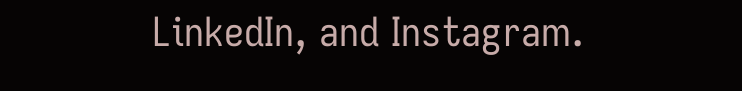LinkedIn, and Instagram.